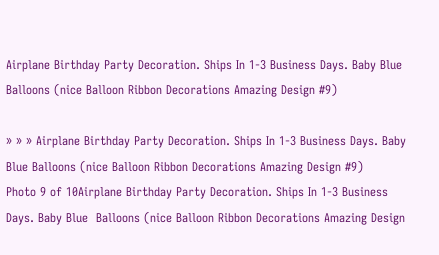Airplane Birthday Party Decoration. Ships In 1-3 Business Days. Baby Blue Balloons (nice Balloon Ribbon Decorations Amazing Design #9)

» » » Airplane Birthday Party Decoration. Ships In 1-3 Business Days. Baby Blue Balloons (nice Balloon Ribbon Decorations Amazing Design #9)
Photo 9 of 10Airplane Birthday Party Decoration. Ships In 1-3 Business Days. Baby Blue  Balloons (nice Balloon Ribbon Decorations Amazing Design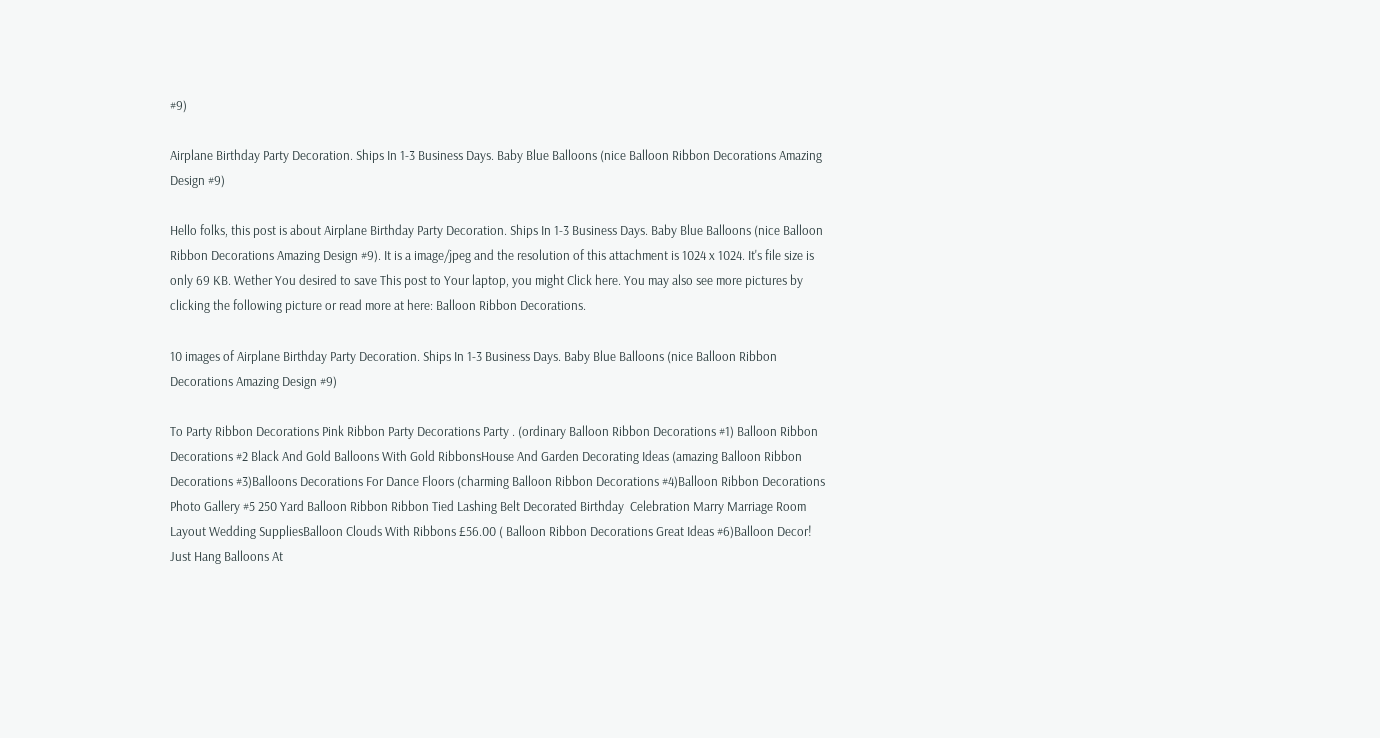#9)

Airplane Birthday Party Decoration. Ships In 1-3 Business Days. Baby Blue Balloons (nice Balloon Ribbon Decorations Amazing Design #9)

Hello folks, this post is about Airplane Birthday Party Decoration. Ships In 1-3 Business Days. Baby Blue Balloons (nice Balloon Ribbon Decorations Amazing Design #9). It is a image/jpeg and the resolution of this attachment is 1024 x 1024. It's file size is only 69 KB. Wether You desired to save This post to Your laptop, you might Click here. You may also see more pictures by clicking the following picture or read more at here: Balloon Ribbon Decorations.

10 images of Airplane Birthday Party Decoration. Ships In 1-3 Business Days. Baby Blue Balloons (nice Balloon Ribbon Decorations Amazing Design #9)

To Party Ribbon Decorations Pink Ribbon Party Decorations Party . (ordinary Balloon Ribbon Decorations #1) Balloon Ribbon Decorations #2 Black And Gold Balloons With Gold RibbonsHouse And Garden Decorating Ideas (amazing Balloon Ribbon Decorations #3)Balloons Decorations For Dance Floors (charming Balloon Ribbon Decorations #4)Balloon Ribbon Decorations Photo Gallery #5 250 Yard Balloon Ribbon Ribbon Tied Lashing Belt Decorated Birthday  Celebration Marry Marriage Room Layout Wedding SuppliesBalloon Clouds With Ribbons £56.00 ( Balloon Ribbon Decorations Great Ideas #6)Balloon Decor! Just Hang Balloons At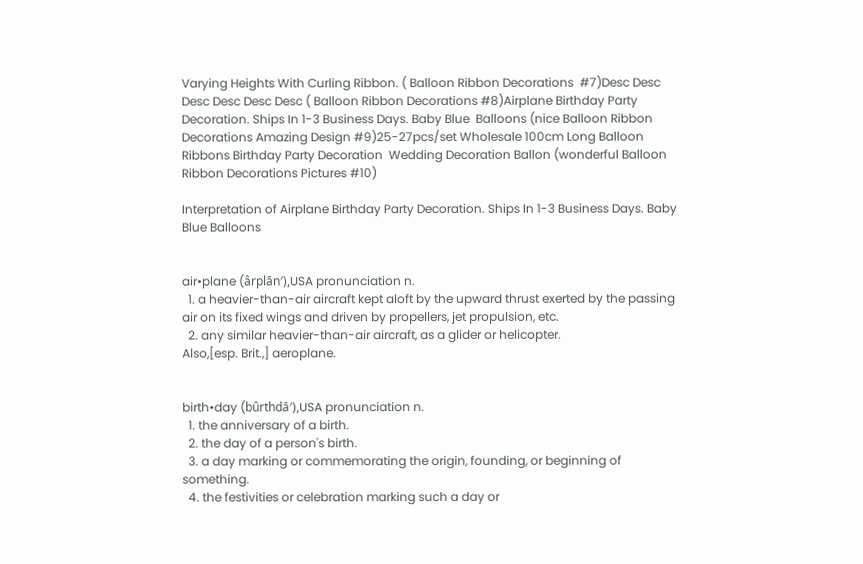Varying Heights With Curling Ribbon. ( Balloon Ribbon Decorations  #7)Desc Desc Desc Desc Desc Desc ( Balloon Ribbon Decorations #8)Airplane Birthday Party Decoration. Ships In 1-3 Business Days. Baby Blue  Balloons (nice Balloon Ribbon Decorations Amazing Design #9)25-27pcs/set Wholesale 100cm Long Balloon Ribbons Birthday Party Decoration  Wedding Decoration Ballon (wonderful Balloon Ribbon Decorations Pictures #10)

Interpretation of Airplane Birthday Party Decoration. Ships In 1-3 Business Days. Baby Blue Balloons


air•plane (ârplān′),USA pronunciation n.
  1. a heavier-than-air aircraft kept aloft by the upward thrust exerted by the passing air on its fixed wings and driven by propellers, jet propulsion, etc.
  2. any similar heavier-than-air aircraft, as a glider or helicopter.
Also,[esp. Brit.,] aeroplane.


birth•day (bûrthdā′),USA pronunciation n.
  1. the anniversary of a birth.
  2. the day of a person's birth.
  3. a day marking or commemorating the origin, founding, or beginning of something.
  4. the festivities or celebration marking such a day or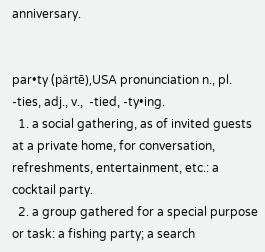anniversary.


par•ty (pärtē),USA pronunciation n., pl.  -ties, adj., v.,  -tied, -ty•ing.
  1. a social gathering, as of invited guests at a private home, for conversation, refreshments, entertainment, etc.: a cocktail party.
  2. a group gathered for a special purpose or task: a fishing party; a search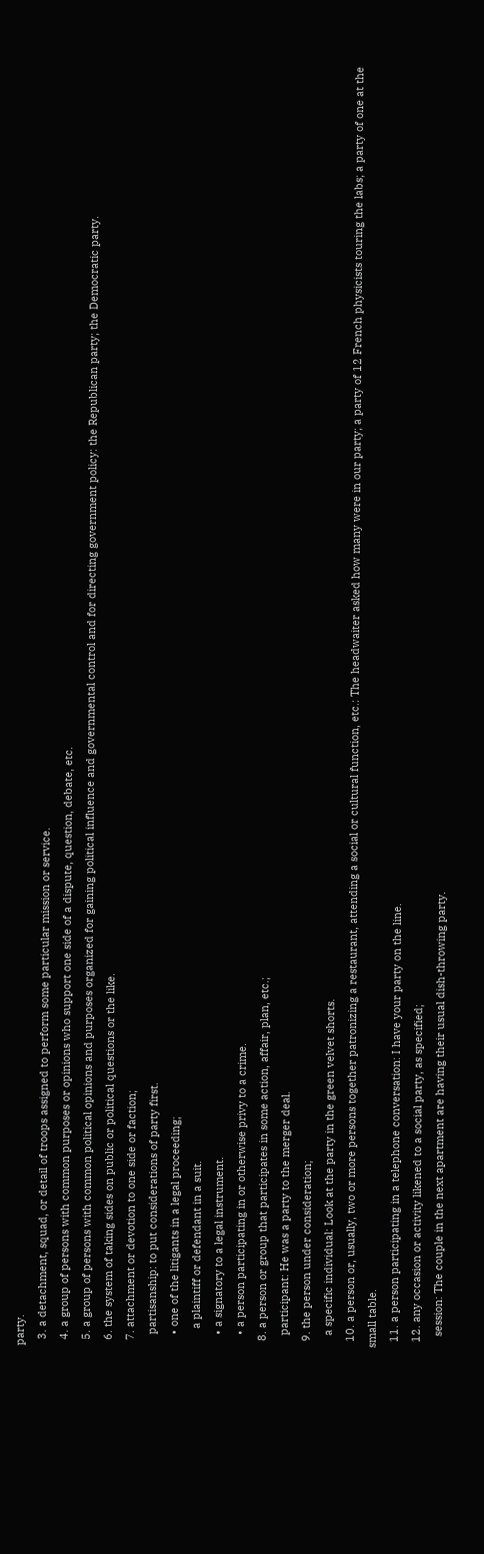party.
  3. a detachment, squad, or detail of troops assigned to perform some particular mission or service.
  4. a group of persons with common purposes or opinions who support one side of a dispute, question, debate, etc.
  5. a group of persons with common political opinions and purposes organized for gaining political influence and governmental control and for directing government policy: the Republican party; the Democratic party.
  6. the system of taking sides on public or political questions or the like.
  7. attachment or devotion to one side or faction;
    partisanship: to put considerations of party first.
    • one of the litigants in a legal proceeding;
      a plaintiff or defendant in a suit.
    • a signatory to a legal instrument.
    • a person participating in or otherwise privy to a crime.
  8. a person or group that participates in some action, affair, plan, etc.;
    participant: He was a party to the merger deal.
  9. the person under consideration;
    a specific individual: Look at the party in the green velvet shorts.
  10. a person or, usually, two or more persons together patronizing a restaurant, attending a social or cultural function, etc.: The headwaiter asked how many were in our party; a party of 12 French physicists touring the labs; a party of one at the small table.
  11. a person participating in a telephone conversation: I have your party on the line.
  12. any occasion or activity likened to a social party, as specified;
    session: The couple in the next apartment are having their usual dish-throwing party.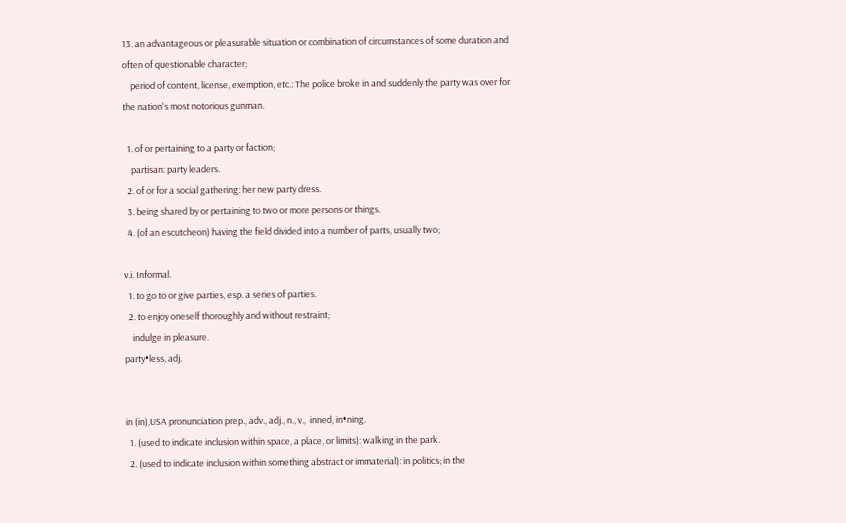13. an advantageous or pleasurable situation or combination of circumstances of some duration and often of questionable character;
    period of content, license, exemption, etc.: The police broke in and suddenly the party was over for the nation's most notorious gunman.

  1. of or pertaining to a party or faction;
    partisan: party leaders.
  2. of or for a social gathering: her new party dress.
  3. being shared by or pertaining to two or more persons or things.
  4. (of an escutcheon) having the field divided into a number of parts, usually two;

v.i. Informal.
  1. to go to or give parties, esp. a series of parties.
  2. to enjoy oneself thoroughly and without restraint;
    indulge in pleasure.
party•less, adj.


in (in),USA pronunciation prep., adv., adj., n., v.,  inned, in•ning.
  1. (used to indicate inclusion within space, a place, or limits): walking in the park.
  2. (used to indicate inclusion within something abstract or immaterial): in politics; in the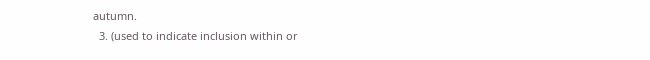autumn.
  3. (used to indicate inclusion within or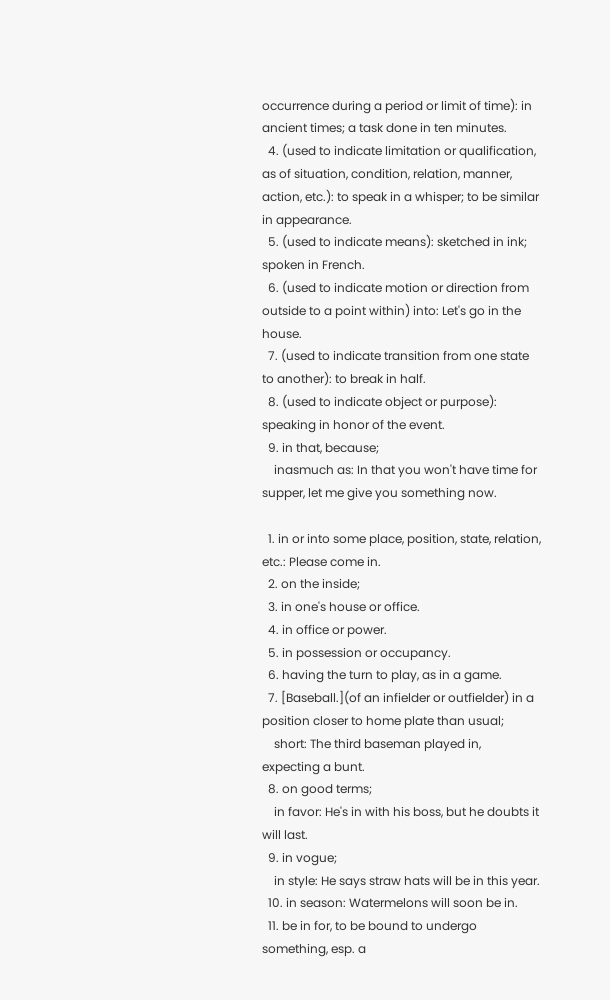occurrence during a period or limit of time): in ancient times; a task done in ten minutes.
  4. (used to indicate limitation or qualification, as of situation, condition, relation, manner, action, etc.): to speak in a whisper; to be similar in appearance.
  5. (used to indicate means): sketched in ink; spoken in French.
  6. (used to indicate motion or direction from outside to a point within) into: Let's go in the house.
  7. (used to indicate transition from one state to another): to break in half.
  8. (used to indicate object or purpose): speaking in honor of the event.
  9. in that, because;
    inasmuch as: In that you won't have time for supper, let me give you something now.

  1. in or into some place, position, state, relation, etc.: Please come in.
  2. on the inside;
  3. in one's house or office.
  4. in office or power.
  5. in possession or occupancy.
  6. having the turn to play, as in a game.
  7. [Baseball.](of an infielder or outfielder) in a position closer to home plate than usual;
    short: The third baseman played in, expecting a bunt.
  8. on good terms;
    in favor: He's in with his boss, but he doubts it will last.
  9. in vogue;
    in style: He says straw hats will be in this year.
  10. in season: Watermelons will soon be in.
  11. be in for, to be bound to undergo something, esp. a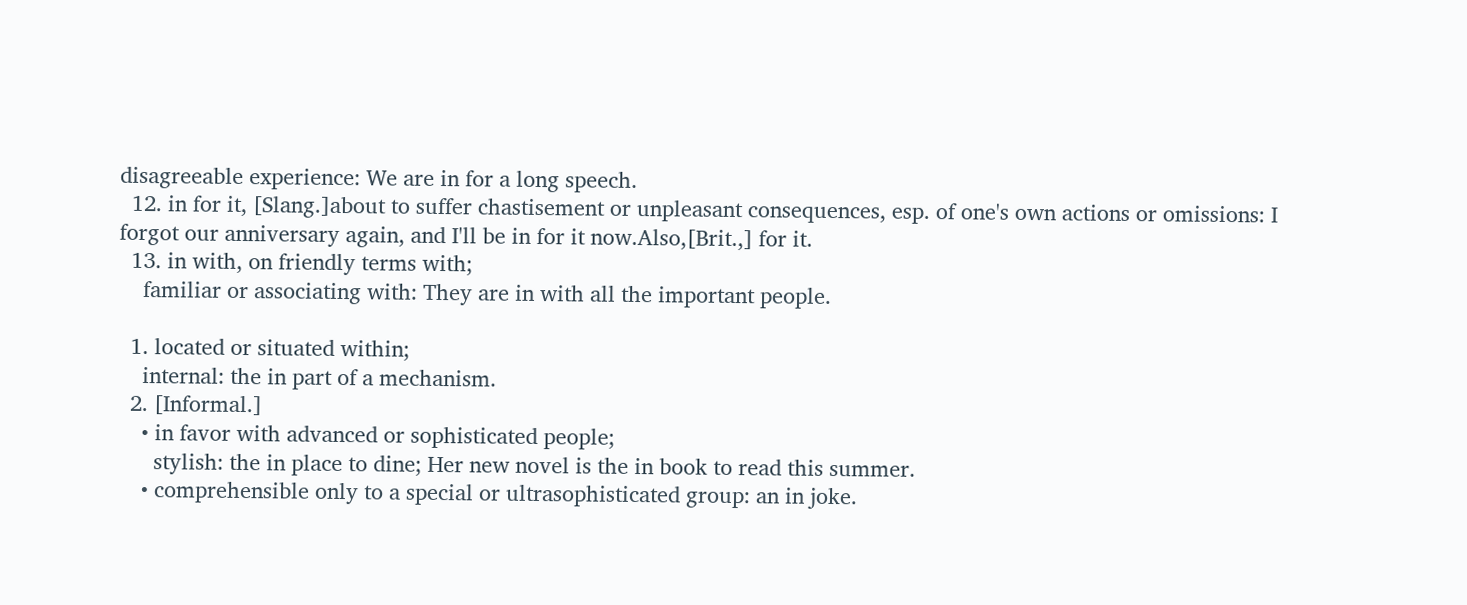disagreeable experience: We are in for a long speech.
  12. in for it, [Slang.]about to suffer chastisement or unpleasant consequences, esp. of one's own actions or omissions: I forgot our anniversary again, and I'll be in for it now.Also,[Brit.,] for it.
  13. in with, on friendly terms with;
    familiar or associating with: They are in with all the important people.

  1. located or situated within;
    internal: the in part of a mechanism.
  2. [Informal.]
    • in favor with advanced or sophisticated people;
      stylish: the in place to dine; Her new novel is the in book to read this summer.
    • comprehensible only to a special or ultrasophisticated group: an in joke.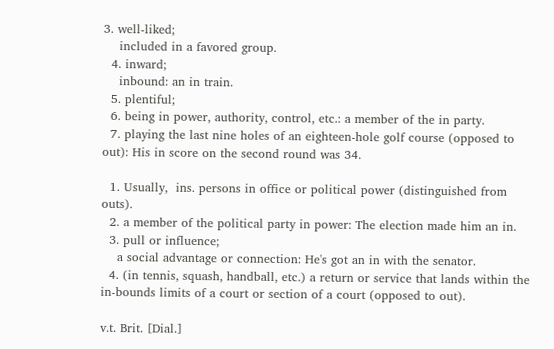3. well-liked;
    included in a favored group.
  4. inward;
    inbound: an in train.
  5. plentiful;
  6. being in power, authority, control, etc.: a member of the in party.
  7. playing the last nine holes of an eighteen-hole golf course (opposed to out): His in score on the second round was 34.

  1. Usually,  ins. persons in office or political power (distinguished from outs).
  2. a member of the political party in power: The election made him an in.
  3. pull or influence;
    a social advantage or connection: He's got an in with the senator.
  4. (in tennis, squash, handball, etc.) a return or service that lands within the in-bounds limits of a court or section of a court (opposed to out).

v.t. Brit. [Dial.]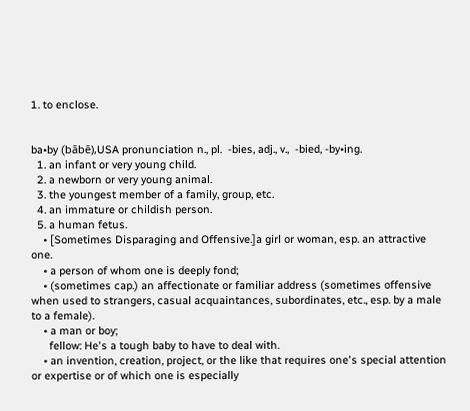1. to enclose.


ba•by (bābē),USA pronunciation n., pl.  -bies, adj., v.,  -bied, -by•ing.
  1. an infant or very young child.
  2. a newborn or very young animal.
  3. the youngest member of a family, group, etc.
  4. an immature or childish person.
  5. a human fetus.
    • [Sometimes Disparaging and Offensive.]a girl or woman, esp. an attractive one.
    • a person of whom one is deeply fond;
    • (sometimes cap.) an affectionate or familiar address (sometimes offensive when used to strangers, casual acquaintances, subordinates, etc., esp. by a male to a female).
    • a man or boy;
      fellow: He's a tough baby to have to deal with.
    • an invention, creation, project, or the like that requires one's special attention or expertise or of which one is especially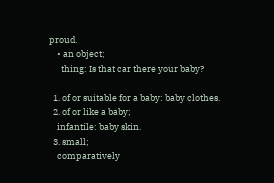proud.
    • an object;
      thing: Is that car there your baby?

  1. of or suitable for a baby: baby clothes.
  2. of or like a baby;
    infantile: baby skin.
  3. small;
    comparatively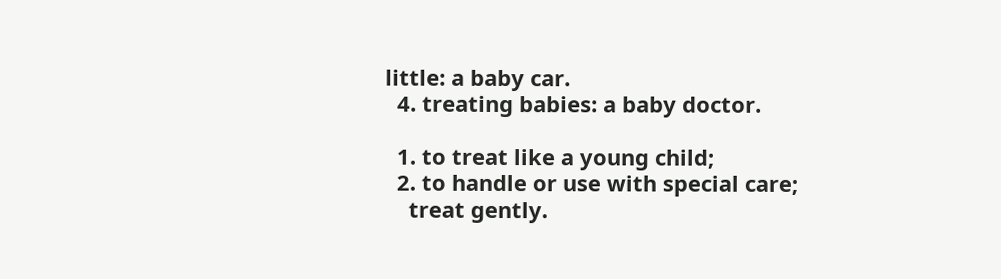little: a baby car.
  4. treating babies: a baby doctor.

  1. to treat like a young child;
  2. to handle or use with special care;
    treat gently.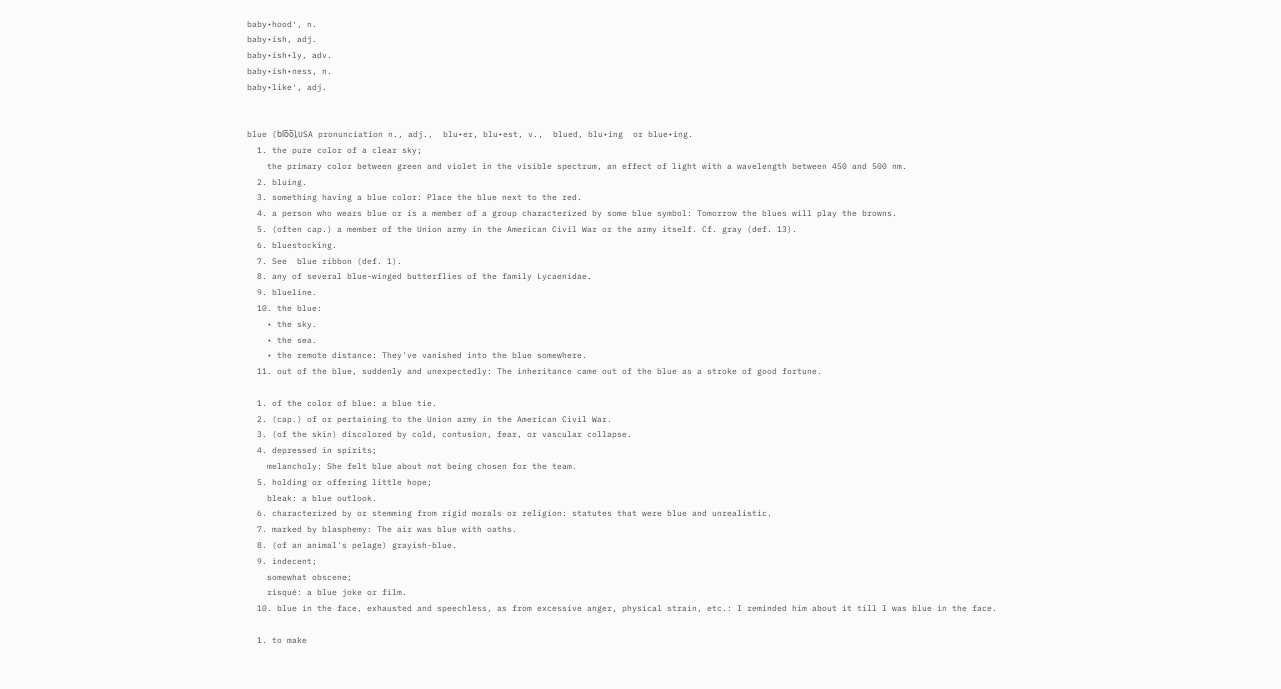baby•hood′, n.
baby•ish, adj.
baby•ish•ly, adv.
baby•ish•ness, n.
baby•like′, adj.


blue (blo̅o̅),USA pronunciation n., adj.,  blu•er, blu•est, v.,  blued, blu•ing  or blue•ing.
  1. the pure color of a clear sky;
    the primary color between green and violet in the visible spectrum, an effect of light with a wavelength between 450 and 500 nm.
  2. bluing.
  3. something having a blue color: Place the blue next to the red.
  4. a person who wears blue or is a member of a group characterized by some blue symbol: Tomorrow the blues will play the browns.
  5. (often cap.) a member of the Union army in the American Civil War or the army itself. Cf. gray (def. 13).
  6. bluestocking.
  7. See  blue ribbon (def. 1).
  8. any of several blue-winged butterflies of the family Lycaenidae.
  9. blueline.
  10. the blue:
    • the sky.
    • the sea.
    • the remote distance: They've vanished into the blue somewhere.
  11. out of the blue, suddenly and unexpectedly: The inheritance came out of the blue as a stroke of good fortune.

  1. of the color of blue: a blue tie.
  2. (cap.) of or pertaining to the Union army in the American Civil War.
  3. (of the skin) discolored by cold, contusion, fear, or vascular collapse.
  4. depressed in spirits;
    melancholy: She felt blue about not being chosen for the team.
  5. holding or offering little hope;
    bleak: a blue outlook.
  6. characterized by or stemming from rigid morals or religion: statutes that were blue and unrealistic.
  7. marked by blasphemy: The air was blue with oaths.
  8. (of an animal's pelage) grayish-blue.
  9. indecent;
    somewhat obscene;
    risqué: a blue joke or film.
  10. blue in the face, exhausted and speechless, as from excessive anger, physical strain, etc.: I reminded him about it till I was blue in the face.

  1. to make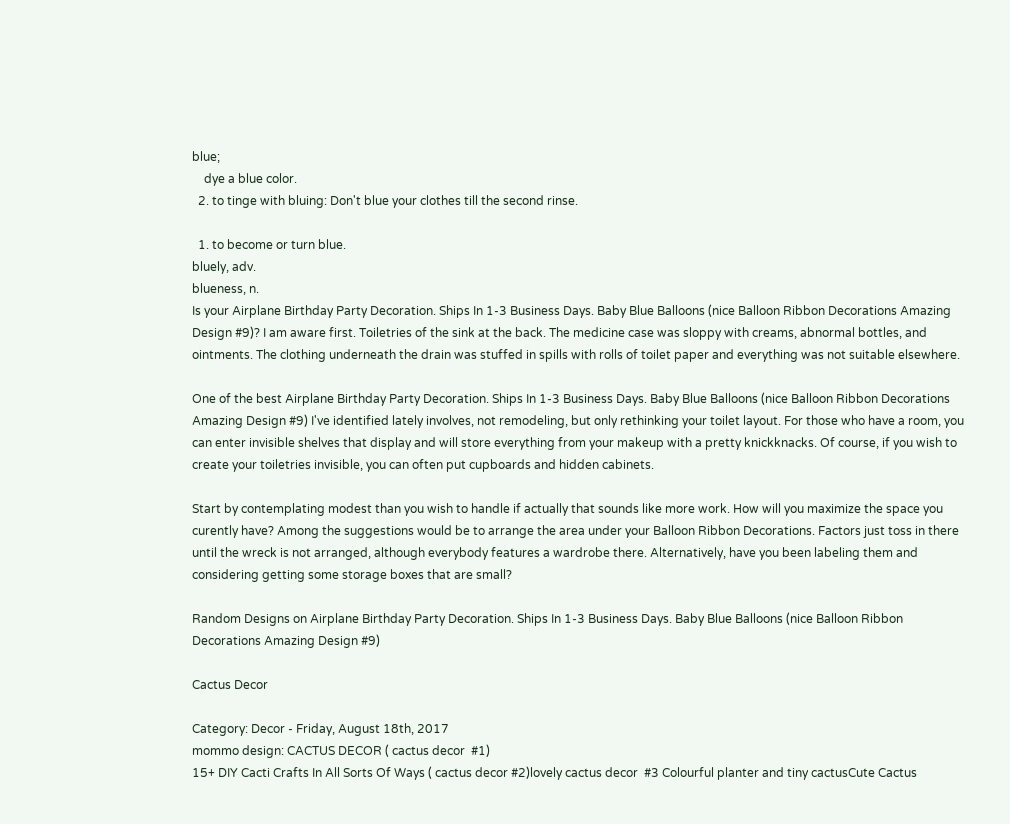blue;
    dye a blue color.
  2. to tinge with bluing: Don't blue your clothes till the second rinse.

  1. to become or turn blue.
bluely, adv.
blueness, n.
Is your Airplane Birthday Party Decoration. Ships In 1-3 Business Days. Baby Blue Balloons (nice Balloon Ribbon Decorations Amazing Design #9)? I am aware first. Toiletries of the sink at the back. The medicine case was sloppy with creams, abnormal bottles, and ointments. The clothing underneath the drain was stuffed in spills with rolls of toilet paper and everything was not suitable elsewhere.

One of the best Airplane Birthday Party Decoration. Ships In 1-3 Business Days. Baby Blue Balloons (nice Balloon Ribbon Decorations Amazing Design #9) I've identified lately involves, not remodeling, but only rethinking your toilet layout. For those who have a room, you can enter invisible shelves that display and will store everything from your makeup with a pretty knickknacks. Of course, if you wish to create your toiletries invisible, you can often put cupboards and hidden cabinets.

Start by contemplating modest than you wish to handle if actually that sounds like more work. How will you maximize the space you curently have? Among the suggestions would be to arrange the area under your Balloon Ribbon Decorations. Factors just toss in there until the wreck is not arranged, although everybody features a wardrobe there. Alternatively, have you been labeling them and considering getting some storage boxes that are small?

Random Designs on Airplane Birthday Party Decoration. Ships In 1-3 Business Days. Baby Blue Balloons (nice Balloon Ribbon Decorations Amazing Design #9)

Cactus Decor

Category: Decor - Friday, August 18th, 2017
mommo design: CACTUS DECOR ( cactus decor  #1)
15+ DIY Cacti Crafts In All Sorts Of Ways ( cactus decor #2)lovely cactus decor  #3 Colourful planter and tiny cactusCute Cactus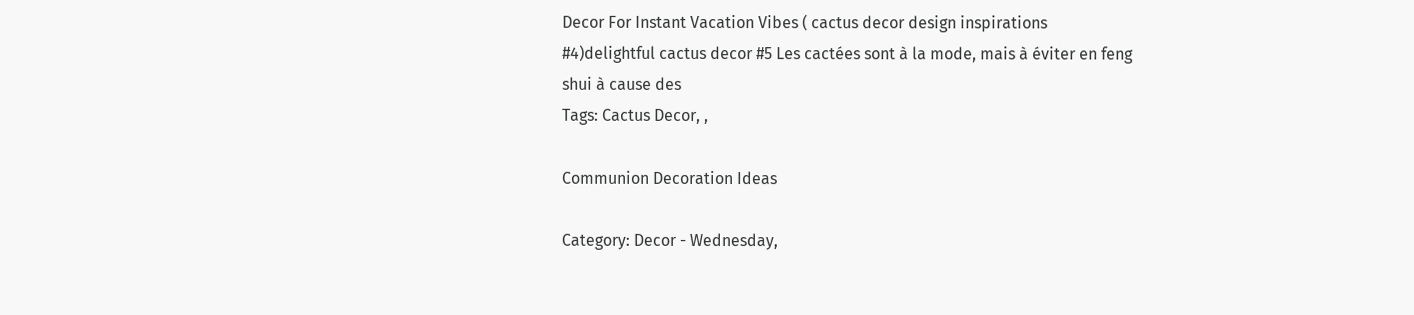Decor For Instant Vacation Vibes ( cactus decor design inspirations #4)delightful cactus decor #5 Les cactées sont à la mode, mais à éviter en feng shui à cause des
Tags: Cactus Decor, ,

Communion Decoration Ideas

Category: Decor - Wednesday,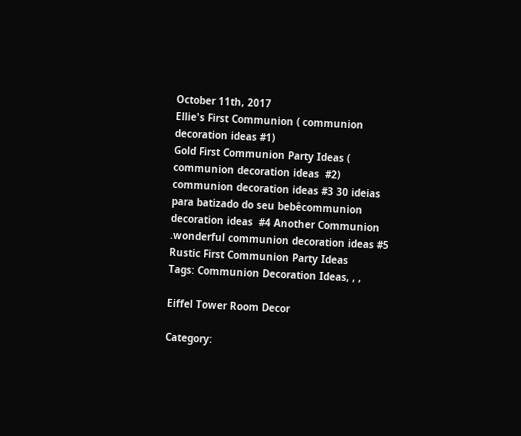October 11th, 2017
Ellie's First Communion ( communion decoration ideas #1)
Gold First Communion Party Ideas ( communion decoration ideas  #2) communion decoration ideas #3 30 ideias para batizado do seu bebêcommunion decoration ideas  #4 Another Communion .wonderful communion decoration ideas #5 Rustic First Communion Party Ideas
Tags: Communion Decoration Ideas, , ,

Eiffel Tower Room Decor

Category: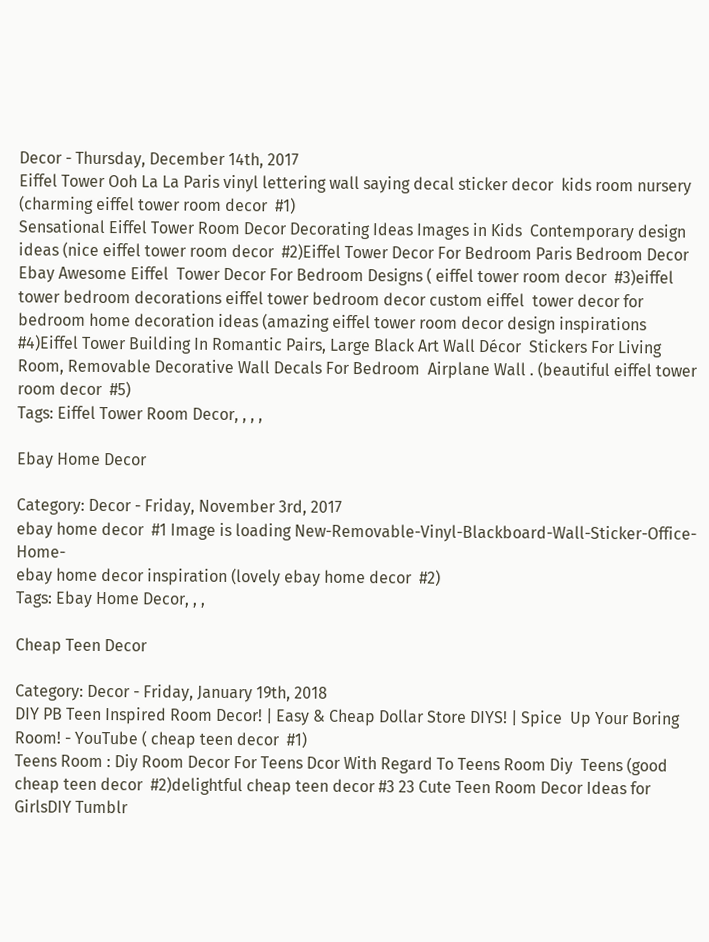Decor - Thursday, December 14th, 2017
Eiffel Tower Ooh La La Paris vinyl lettering wall saying decal sticker decor  kids room nursery (charming eiffel tower room decor  #1)
Sensational Eiffel Tower Room Decor Decorating Ideas Images in Kids  Contemporary design ideas (nice eiffel tower room decor  #2)Eiffel Tower Decor For Bedroom Paris Bedroom Decor Ebay Awesome Eiffel  Tower Decor For Bedroom Designs ( eiffel tower room decor  #3)eiffel tower bedroom decorations eiffel tower bedroom decor custom eiffel  tower decor for bedroom home decoration ideas (amazing eiffel tower room decor design inspirations #4)Eiffel Tower Building In Romantic Pairs, Large Black Art Wall Décor  Stickers For Living Room, Removable Decorative Wall Decals For Bedroom  Airplane Wall . (beautiful eiffel tower room decor  #5)
Tags: Eiffel Tower Room Decor, , , ,

Ebay Home Decor

Category: Decor - Friday, November 3rd, 2017
ebay home decor  #1 Image is loading New-Removable-Vinyl-Blackboard-Wall-Sticker-Office-Home-
ebay home decor inspiration (lovely ebay home decor  #2)
Tags: Ebay Home Decor, , ,

Cheap Teen Decor

Category: Decor - Friday, January 19th, 2018
DIY PB Teen Inspired Room Decor! | Easy & Cheap Dollar Store DIYS! | Spice  Up Your Boring Room! - YouTube ( cheap teen decor  #1)
Teens Room : Diy Room Decor For Teens Dcor With Regard To Teens Room Diy  Teens (good cheap teen decor  #2)delightful cheap teen decor #3 23 Cute Teen Room Decor Ideas for GirlsDIY Tumblr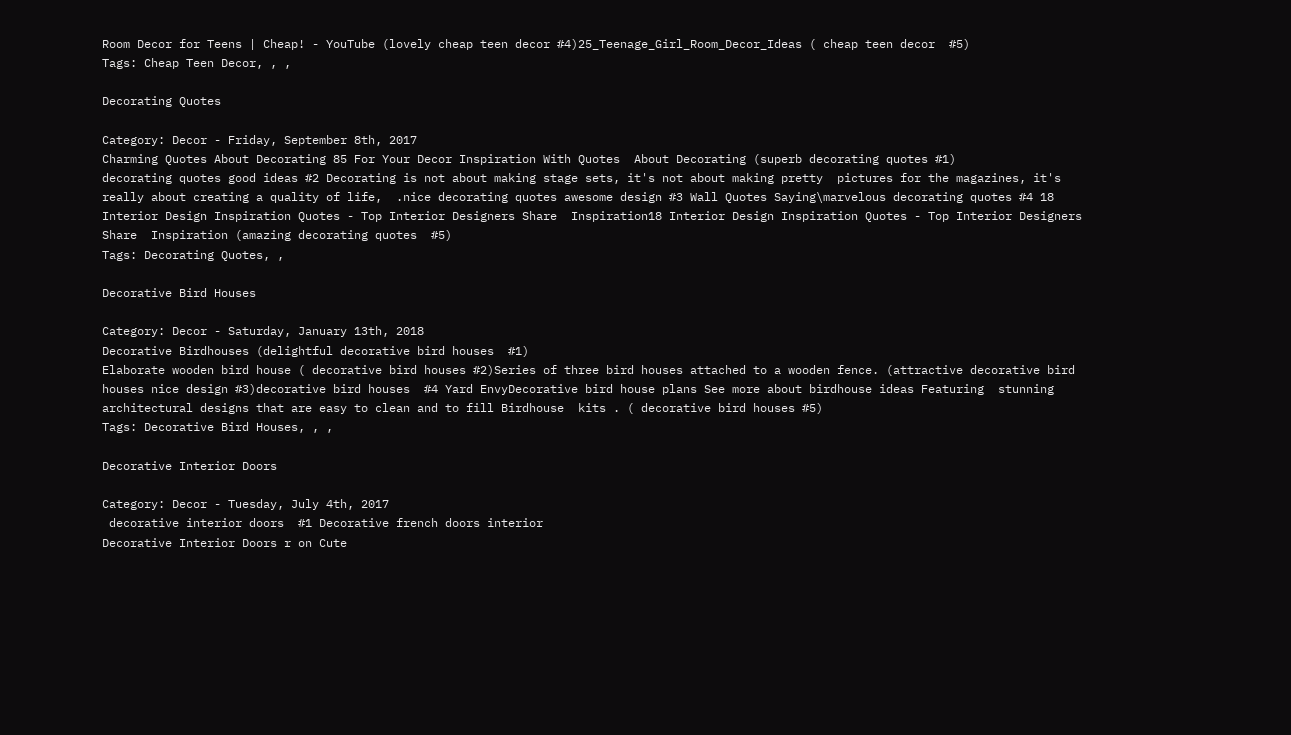Room Decor for Teens | Cheap! - YouTube (lovely cheap teen decor #4)25_Teenage_Girl_Room_Decor_Ideas ( cheap teen decor  #5)
Tags: Cheap Teen Decor, , ,

Decorating Quotes

Category: Decor - Friday, September 8th, 2017
Charming Quotes About Decorating 85 For Your Decor Inspiration With Quotes  About Decorating (superb decorating quotes #1)
decorating quotes good ideas #2 Decorating is not about making stage sets, it's not about making pretty  pictures for the magazines, it's really about creating a quality of life,  .nice decorating quotes awesome design #3 Wall Quotes Saying\marvelous decorating quotes #4 18 Interior Design Inspiration Quotes - Top Interior Designers Share  Inspiration18 Interior Design Inspiration Quotes - Top Interior Designers Share  Inspiration (amazing decorating quotes  #5)
Tags: Decorating Quotes, ,

Decorative Bird Houses

Category: Decor - Saturday, January 13th, 2018
Decorative Birdhouses (delightful decorative bird houses  #1)
Elaborate wooden bird house ( decorative bird houses #2)Series of three bird houses attached to a wooden fence. (attractive decorative bird houses nice design #3)decorative bird houses  #4 Yard EnvyDecorative bird house plans See more about birdhouse ideas Featuring  stunning architectural designs that are easy to clean and to fill Birdhouse  kits . ( decorative bird houses #5)
Tags: Decorative Bird Houses, , ,

Decorative Interior Doors

Category: Decor - Tuesday, July 4th, 2017
 decorative interior doors  #1 Decorative french doors interior
Decorative Interior Doors r on Cute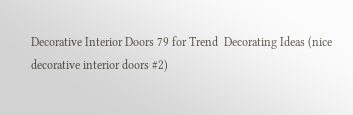Decorative Interior Doors 79 for Trend  Decorating Ideas (nice decorative interior doors #2)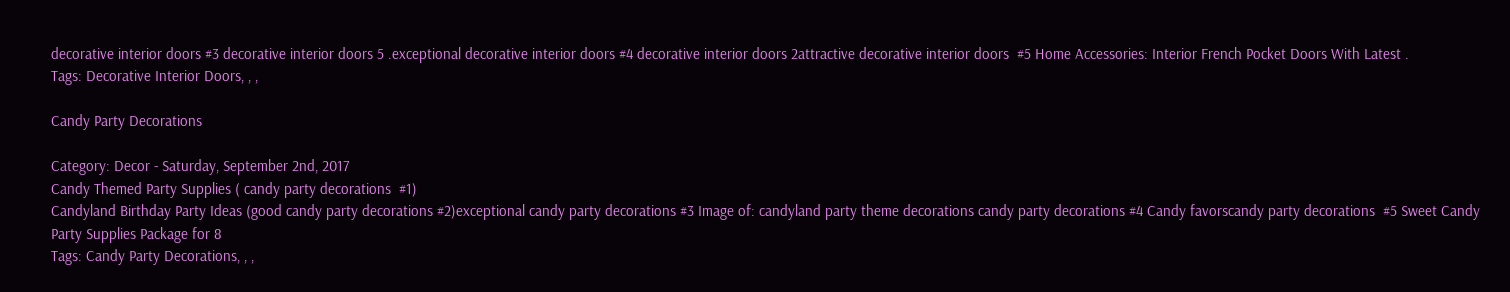decorative interior doors #3 decorative interior doors 5 .exceptional decorative interior doors #4 decorative interior doors 2attractive decorative interior doors  #5 Home Accessories: Interior French Pocket Doors With Latest .
Tags: Decorative Interior Doors, , ,

Candy Party Decorations

Category: Decor - Saturday, September 2nd, 2017
Candy Themed Party Supplies ( candy party decorations  #1)
Candyland Birthday Party Ideas (good candy party decorations #2)exceptional candy party decorations #3 Image of: candyland party theme decorations candy party decorations #4 Candy favorscandy party decorations  #5 Sweet Candy Party Supplies Package for 8
Tags: Candy Party Decorations, , ,